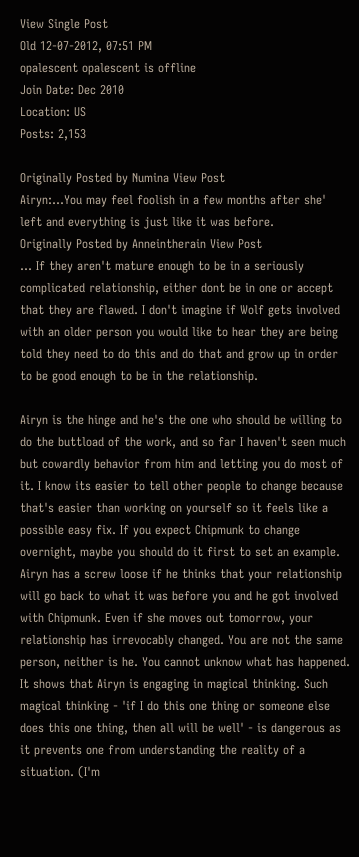View Single Post
Old 12-07-2012, 07:51 PM
opalescent opalescent is offline
Join Date: Dec 2010
Location: US
Posts: 2,153

Originally Posted by Numina View Post
Airyn:...You may feel foolish in a few months after she' left and everything is just like it was before.
Originally Posted by Anneintherain View Post
... If they aren't mature enough to be in a seriously complicated relationship, either dont be in one or accept that they are flawed. I don't imagine if Wolf gets involved with an older person you would like to hear they are being told they need to do this and do that and grow up in order to be good enough to be in the relationship.

Airyn is the hinge and he's the one who should be willing to do the buttload of the work, and so far I haven't seen much but cowardly behavior from him and letting you do most of it. I know its easier to tell other people to change because that's easier than working on yourself so it feels like a possible easy fix. If you expect Chipmunk to change overnight, maybe you should do it first to set an example.
Airyn has a screw loose if he thinks that your relationship will go back to what it was before you and he got involved with Chipmunk. Even if she moves out tomorrow, your relationship has irrevocably changed. You are not the same person, neither is he. You cannot unknow what has happened. It shows that Airyn is engaging in magical thinking. Such magical thinking - 'if I do this one thing or someone else does this one thing, then all will be well' - is dangerous as it prevents one from understanding the reality of a situation. (I'm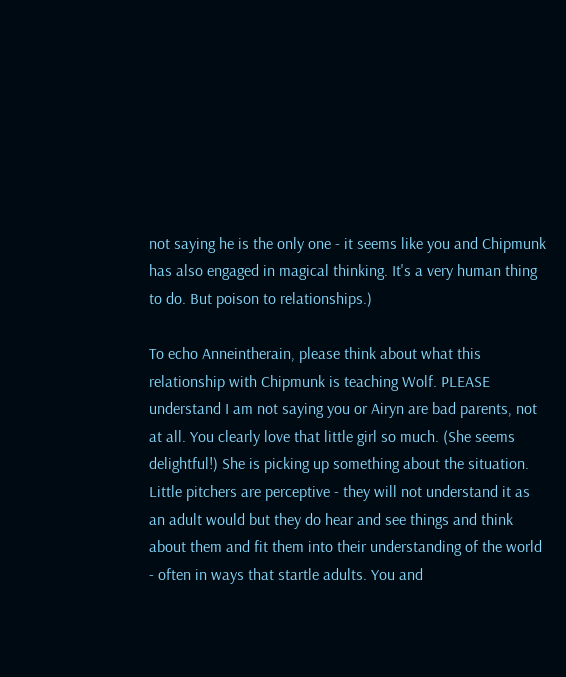not saying he is the only one - it seems like you and Chipmunk has also engaged in magical thinking. It's a very human thing to do. But poison to relationships.)

To echo Anneintherain, please think about what this relationship with Chipmunk is teaching Wolf. PLEASE understand I am not saying you or Airyn are bad parents, not at all. You clearly love that little girl so much. (She seems delightful!) She is picking up something about the situation. Little pitchers are perceptive - they will not understand it as an adult would but they do hear and see things and think about them and fit them into their understanding of the world - often in ways that startle adults. You and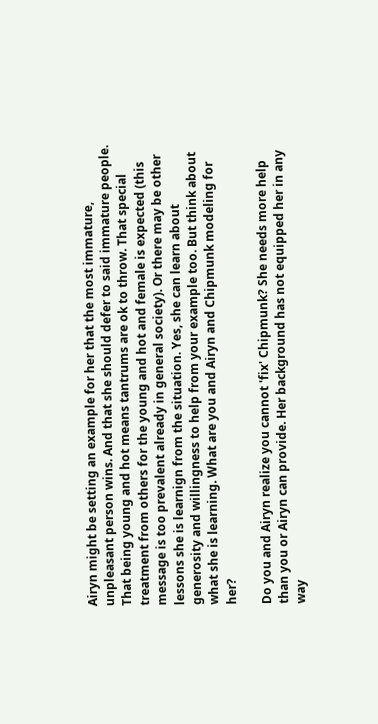Airyn might be setting an example for her that the most immature, unpleasant person wins. And that she should defer to said immature people. That being young and hot means tantrums are ok to throw. That special treatment from others for the young and hot and female is expected (this message is too prevalent already in general society). Or there may be other lessons she is learnign from the situation. Yes, she can learn about generosity and willingness to help from your example too. But think about what she is learning. What are you and Airyn and Chipmunk modeling for her?

Do you and Airyn realize you cannot 'fix' Chipmunk? She needs more help than you or Airyn can provide. Her background has not equipped her in any way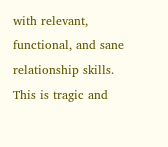with relevant, functional, and sane relationship skills. This is tragic and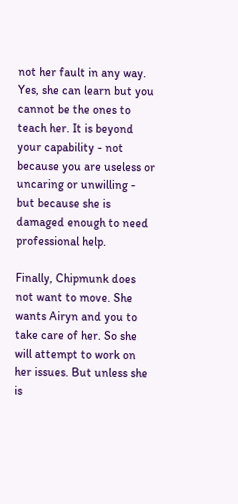not her fault in any way. Yes, she can learn but you cannot be the ones to teach her. It is beyond your capability - not because you are useless or uncaring or unwilling - but because she is damaged enough to need professional help.

Finally, Chipmunk does not want to move. She wants Airyn and you to take care of her. So she will attempt to work on her issues. But unless she is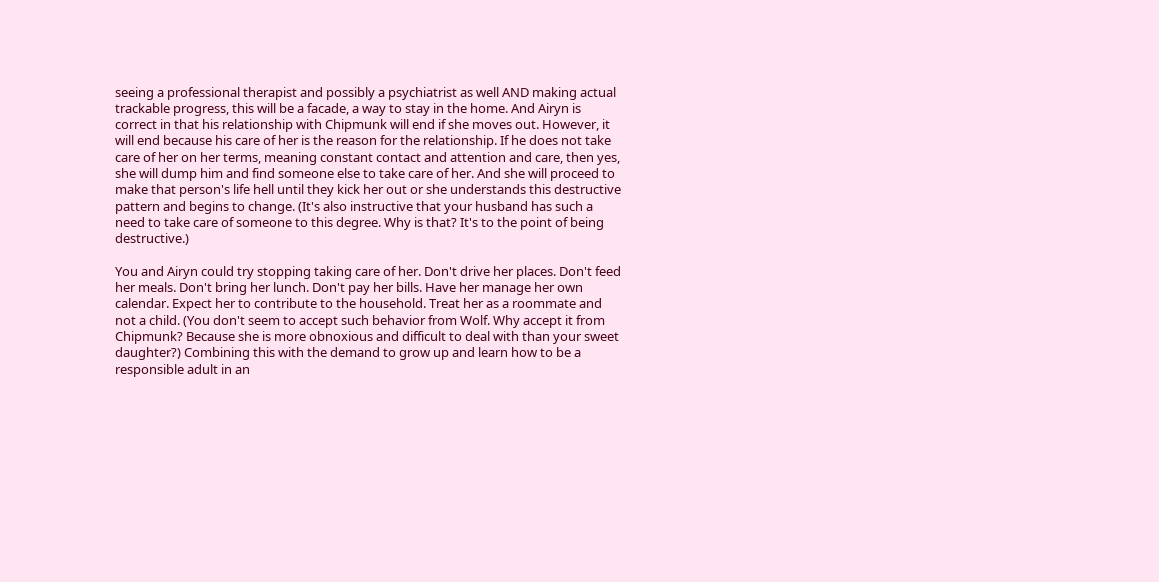seeing a professional therapist and possibly a psychiatrist as well AND making actual trackable progress, this will be a facade, a way to stay in the home. And Airyn is correct in that his relationship with Chipmunk will end if she moves out. However, it will end because his care of her is the reason for the relationship. If he does not take care of her on her terms, meaning constant contact and attention and care, then yes, she will dump him and find someone else to take care of her. And she will proceed to make that person's life hell until they kick her out or she understands this destructive pattern and begins to change. (It's also instructive that your husband has such a need to take care of someone to this degree. Why is that? It's to the point of being destructive.)

You and Airyn could try stopping taking care of her. Don't drive her places. Don't feed her meals. Don't bring her lunch. Don't pay her bills. Have her manage her own calendar. Expect her to contribute to the household. Treat her as a roommate and not a child. (You don't seem to accept such behavior from Wolf. Why accept it from Chipmunk? Because she is more obnoxious and difficult to deal with than your sweet daughter?) Combining this with the demand to grow up and learn how to be a responsible adult in an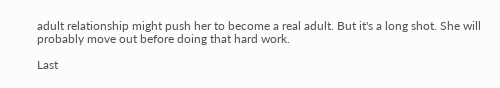adult relationship might push her to become a real adult. But it's a long shot. She will probably move out before doing that hard work.

Last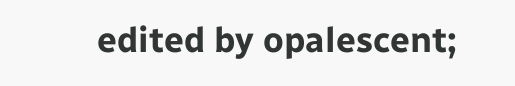edited by opalescent;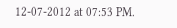12-07-2012 at 07:53 PM.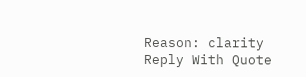Reason: clarity
Reply With Quote